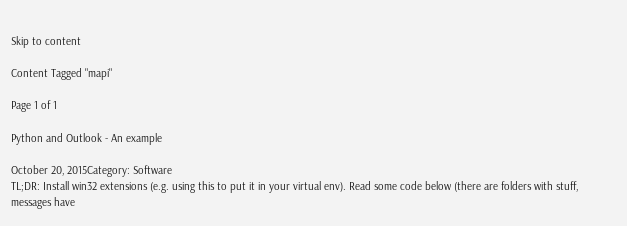Skip to content

Content Tagged "mapi"

Page 1 of 1

Python and Outlook - An example

October 20, 2015Category: Software
TL;DR: Install win32 extensions (e.g. using this to put it in your virtual env). Read some code below (there are folders with stuff, messages have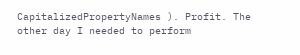CapitalizedPropertyNames ). Profit. The other day I needed to perform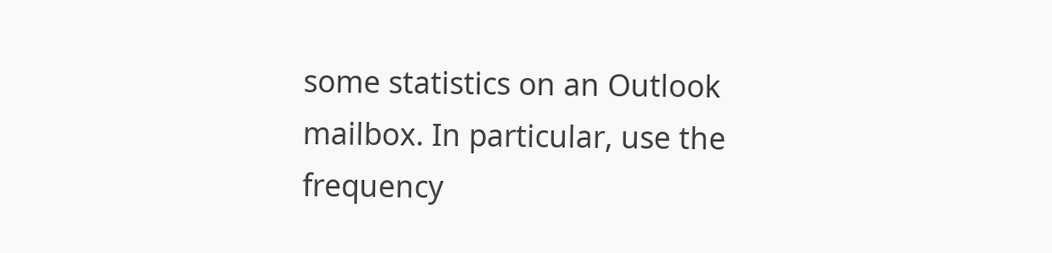some statistics on an Outlook mailbox. In particular, use the frequency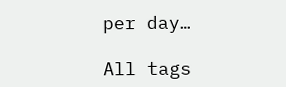per day…

All tags